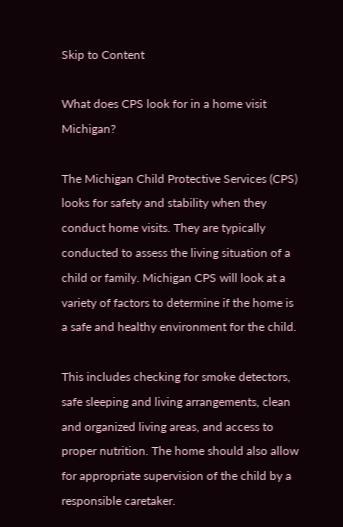Skip to Content

What does CPS look for in a home visit Michigan?

The Michigan Child Protective Services (CPS) looks for safety and stability when they conduct home visits. They are typically conducted to assess the living situation of a child or family. Michigan CPS will look at a variety of factors to determine if the home is a safe and healthy environment for the child.

This includes checking for smoke detectors, safe sleeping and living arrangements, clean and organized living areas, and access to proper nutrition. The home should also allow for appropriate supervision of the child by a responsible caretaker.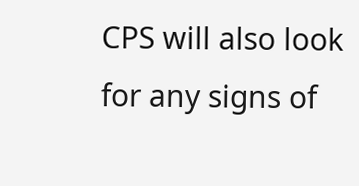CPS will also look for any signs of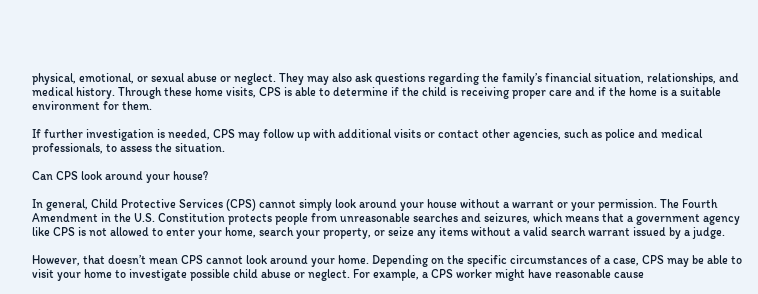physical, emotional, or sexual abuse or neglect. They may also ask questions regarding the family’s financial situation, relationships, and medical history. Through these home visits, CPS is able to determine if the child is receiving proper care and if the home is a suitable environment for them.

If further investigation is needed, CPS may follow up with additional visits or contact other agencies, such as police and medical professionals, to assess the situation.

Can CPS look around your house?

In general, Child Protective Services (CPS) cannot simply look around your house without a warrant or your permission. The Fourth Amendment in the U.S. Constitution protects people from unreasonable searches and seizures, which means that a government agency like CPS is not allowed to enter your home, search your property, or seize any items without a valid search warrant issued by a judge.

However, that doesn’t mean CPS cannot look around your home. Depending on the specific circumstances of a case, CPS may be able to visit your home to investigate possible child abuse or neglect. For example, a CPS worker might have reasonable cause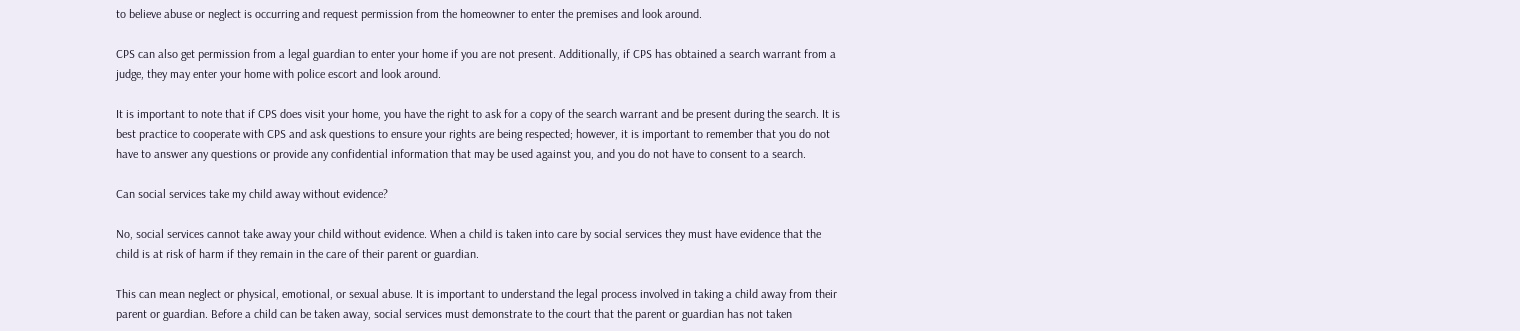to believe abuse or neglect is occurring and request permission from the homeowner to enter the premises and look around.

CPS can also get permission from a legal guardian to enter your home if you are not present. Additionally, if CPS has obtained a search warrant from a judge, they may enter your home with police escort and look around.

It is important to note that if CPS does visit your home, you have the right to ask for a copy of the search warrant and be present during the search. It is best practice to cooperate with CPS and ask questions to ensure your rights are being respected; however, it is important to remember that you do not have to answer any questions or provide any confidential information that may be used against you, and you do not have to consent to a search.

Can social services take my child away without evidence?

No, social services cannot take away your child without evidence. When a child is taken into care by social services they must have evidence that the child is at risk of harm if they remain in the care of their parent or guardian.

This can mean neglect or physical, emotional, or sexual abuse. It is important to understand the legal process involved in taking a child away from their parent or guardian. Before a child can be taken away, social services must demonstrate to the court that the parent or guardian has not taken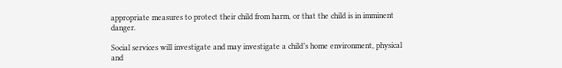appropriate measures to protect their child from harm, or that the child is in imminent danger.

Social services will investigate and may investigate a child’s home environment, physical and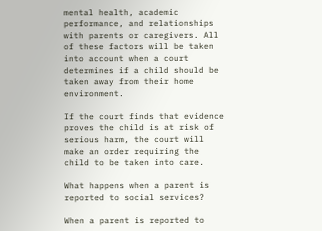mental health, academic performance, and relationships with parents or caregivers. All of these factors will be taken into account when a court determines if a child should be taken away from their home environment.

If the court finds that evidence proves the child is at risk of serious harm, the court will make an order requiring the child to be taken into care.

What happens when a parent is reported to social services?

When a parent is reported to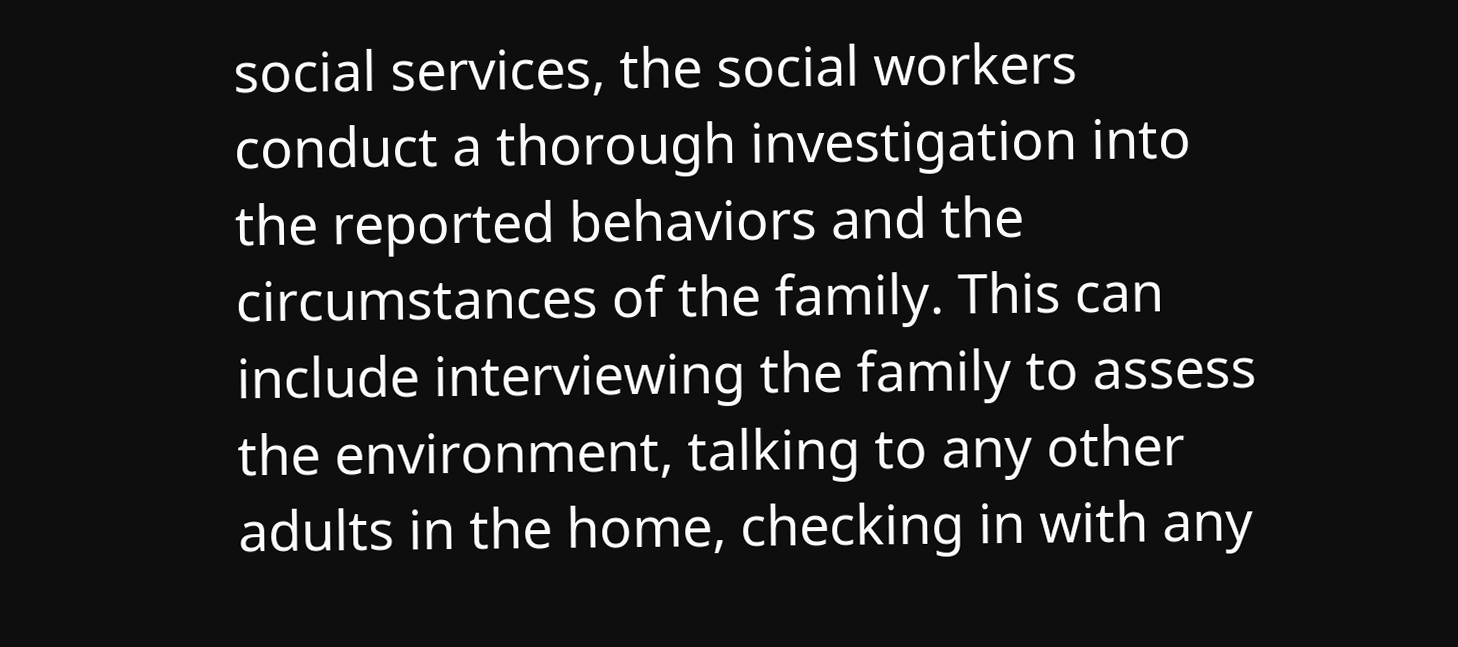social services, the social workers conduct a thorough investigation into the reported behaviors and the circumstances of the family. This can include interviewing the family to assess the environment, talking to any other adults in the home, checking in with any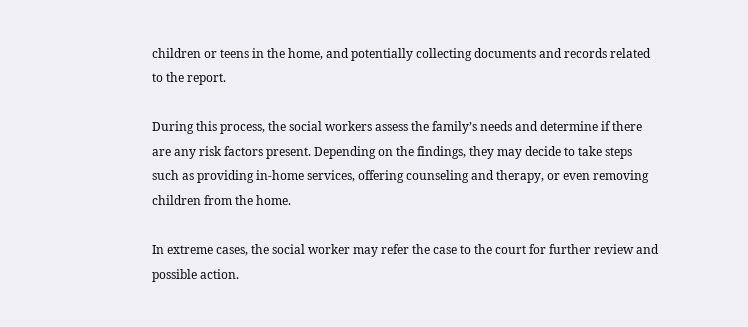children or teens in the home, and potentially collecting documents and records related to the report.

During this process, the social workers assess the family’s needs and determine if there are any risk factors present. Depending on the findings, they may decide to take steps such as providing in-home services, offering counseling and therapy, or even removing children from the home.

In extreme cases, the social worker may refer the case to the court for further review and possible action.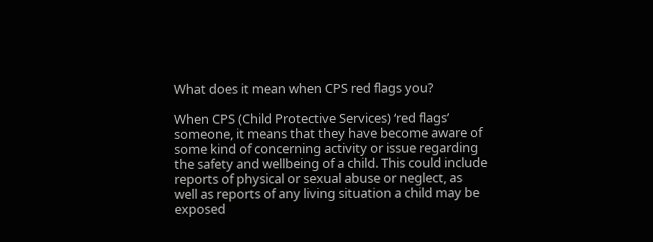What does it mean when CPS red flags you?

When CPS (Child Protective Services) ‘red flags’ someone, it means that they have become aware of some kind of concerning activity or issue regarding the safety and wellbeing of a child. This could include reports of physical or sexual abuse or neglect, as well as reports of any living situation a child may be exposed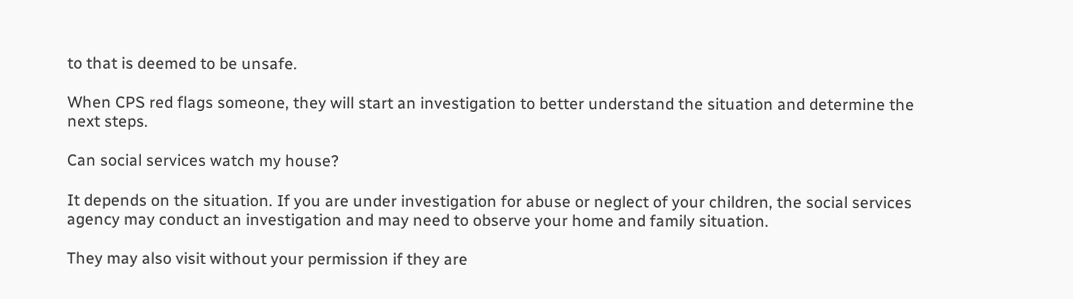to that is deemed to be unsafe.

When CPS red flags someone, they will start an investigation to better understand the situation and determine the next steps.

Can social services watch my house?

It depends on the situation. If you are under investigation for abuse or neglect of your children, the social services agency may conduct an investigation and may need to observe your home and family situation.

They may also visit without your permission if they are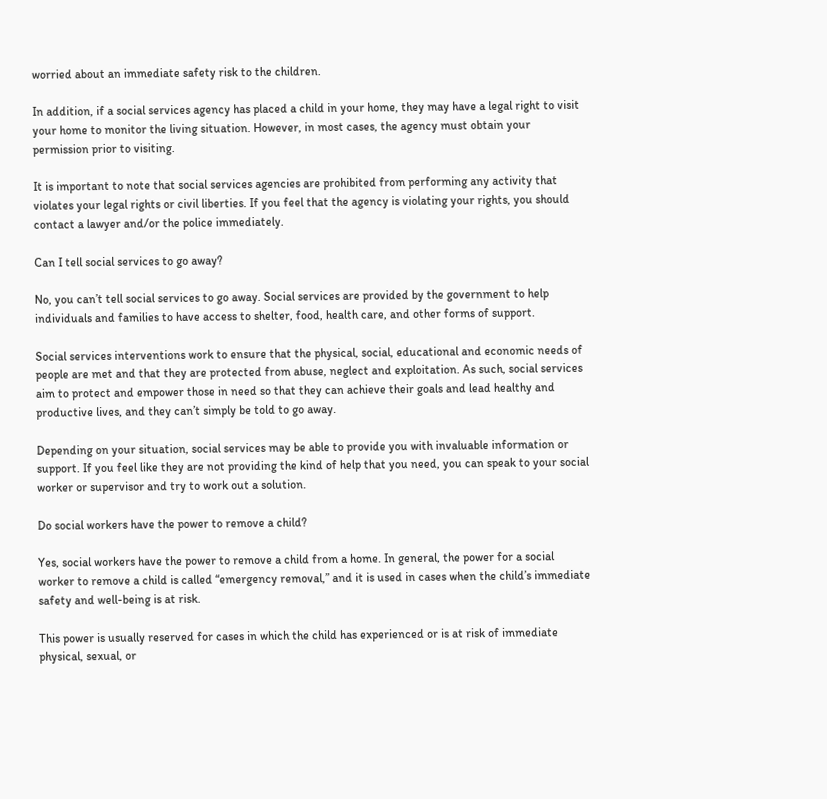worried about an immediate safety risk to the children.

In addition, if a social services agency has placed a child in your home, they may have a legal right to visit your home to monitor the living situation. However, in most cases, the agency must obtain your permission prior to visiting.

It is important to note that social services agencies are prohibited from performing any activity that violates your legal rights or civil liberties. If you feel that the agency is violating your rights, you should contact a lawyer and/or the police immediately.

Can I tell social services to go away?

No, you can’t tell social services to go away. Social services are provided by the government to help individuals and families to have access to shelter, food, health care, and other forms of support.

Social services interventions work to ensure that the physical, social, educational and economic needs of people are met and that they are protected from abuse, neglect and exploitation. As such, social services aim to protect and empower those in need so that they can achieve their goals and lead healthy and productive lives, and they can’t simply be told to go away.

Depending on your situation, social services may be able to provide you with invaluable information or support. If you feel like they are not providing the kind of help that you need, you can speak to your social worker or supervisor and try to work out a solution.

Do social workers have the power to remove a child?

Yes, social workers have the power to remove a child from a home. In general, the power for a social worker to remove a child is called “emergency removal,” and it is used in cases when the child’s immediate safety and well-being is at risk.

This power is usually reserved for cases in which the child has experienced or is at risk of immediate physical, sexual, or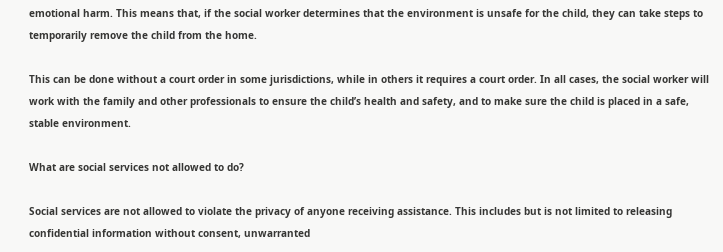emotional harm. This means that, if the social worker determines that the environment is unsafe for the child, they can take steps to temporarily remove the child from the home.

This can be done without a court order in some jurisdictions, while in others it requires a court order. In all cases, the social worker will work with the family and other professionals to ensure the child’s health and safety, and to make sure the child is placed in a safe, stable environment.

What are social services not allowed to do?

Social services are not allowed to violate the privacy of anyone receiving assistance. This includes but is not limited to releasing confidential information without consent, unwarranted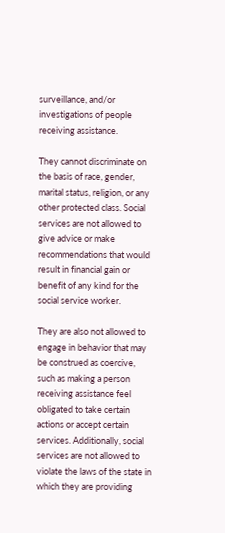surveillance, and/or investigations of people receiving assistance.

They cannot discriminate on the basis of race, gender, marital status, religion, or any other protected class. Social services are not allowed to give advice or make recommendations that would result in financial gain or benefit of any kind for the social service worker.

They are also not allowed to engage in behavior that may be construed as coercive, such as making a person receiving assistance feel obligated to take certain actions or accept certain services. Additionally, social services are not allowed to violate the laws of the state in which they are providing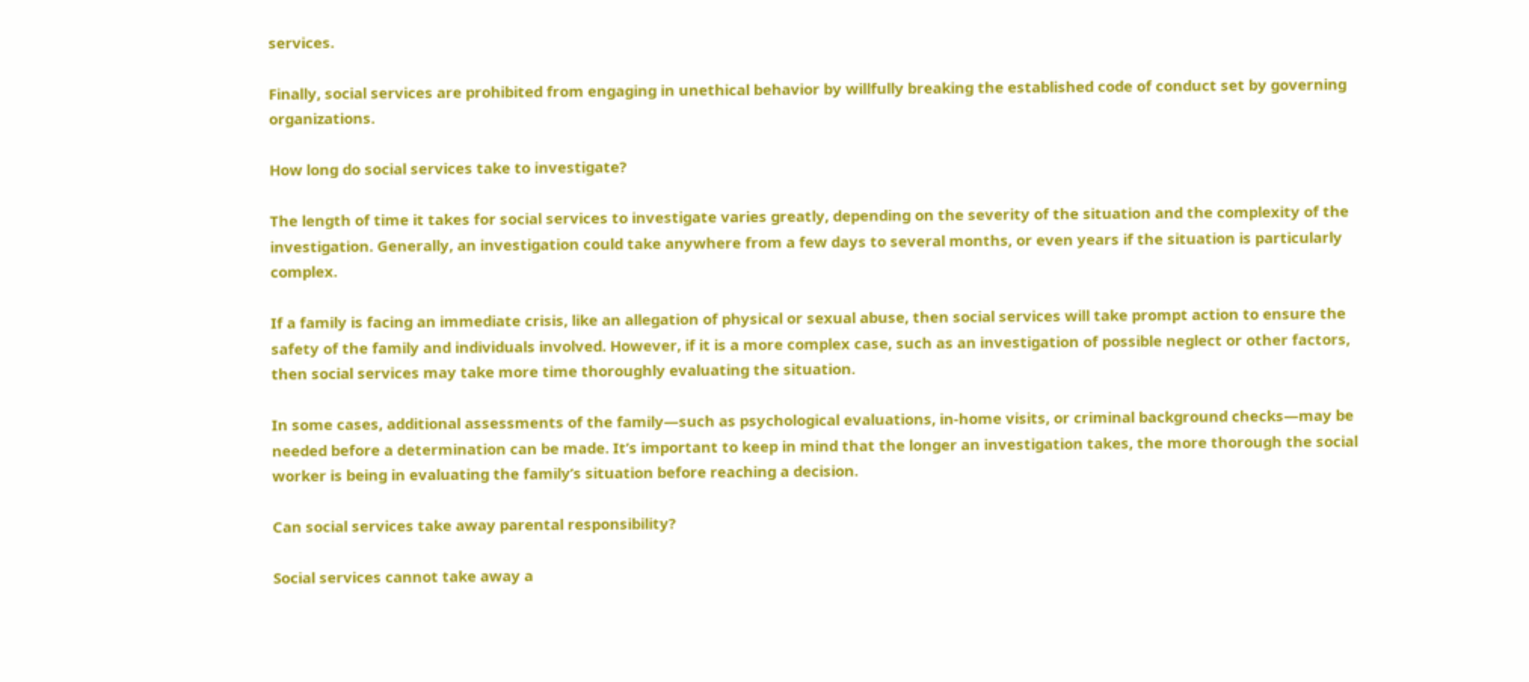services.

Finally, social services are prohibited from engaging in unethical behavior by willfully breaking the established code of conduct set by governing organizations.

How long do social services take to investigate?

The length of time it takes for social services to investigate varies greatly, depending on the severity of the situation and the complexity of the investigation. Generally, an investigation could take anywhere from a few days to several months, or even years if the situation is particularly complex.

If a family is facing an immediate crisis, like an allegation of physical or sexual abuse, then social services will take prompt action to ensure the safety of the family and individuals involved. However, if it is a more complex case, such as an investigation of possible neglect or other factors, then social services may take more time thoroughly evaluating the situation.

In some cases, additional assessments of the family—such as psychological evaluations, in-home visits, or criminal background checks—may be needed before a determination can be made. It’s important to keep in mind that the longer an investigation takes, the more thorough the social worker is being in evaluating the family’s situation before reaching a decision.

Can social services take away parental responsibility?

Social services cannot take away a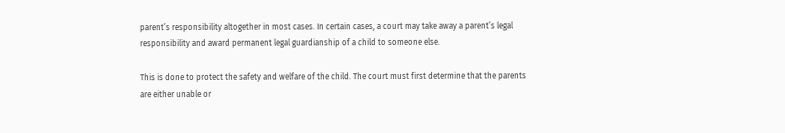parent’s responsibility altogether in most cases. In certain cases, a court may take away a parent’s legal responsibility and award permanent legal guardianship of a child to someone else.

This is done to protect the safety and welfare of the child. The court must first determine that the parents are either unable or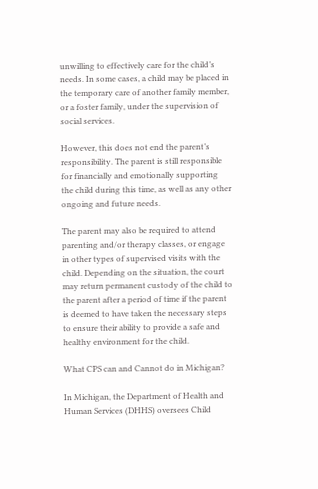unwilling to effectively care for the child’s needs. In some cases, a child may be placed in the temporary care of another family member, or a foster family, under the supervision of social services.

However, this does not end the parent’s responsibility. The parent is still responsible for financially and emotionally supporting the child during this time, as well as any other ongoing and future needs.

The parent may also be required to attend parenting and/or therapy classes, or engage in other types of supervised visits with the child. Depending on the situation, the court may return permanent custody of the child to the parent after a period of time if the parent is deemed to have taken the necessary steps to ensure their ability to provide a safe and healthy environment for the child.

What CPS can and Cannot do in Michigan?

In Michigan, the Department of Health and Human Services (DHHS) oversees Child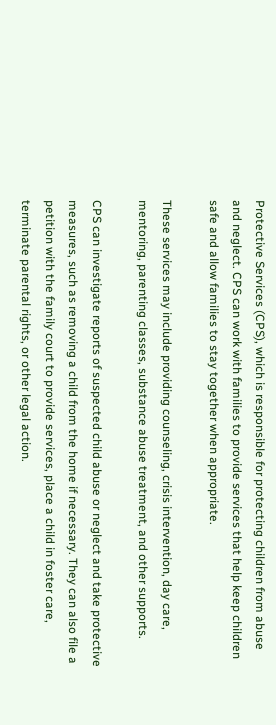Protective Services (CPS), which is responsible for protecting children from abuse and neglect. CPS can work with families to provide services that help keep children safe and allow families to stay together when appropriate.

These services may include providing counseling, crisis intervention, day care, mentoring, parenting classes, substance abuse treatment, and other supports.

CPS can investigate reports of suspected child abuse or neglect and take protective measures, such as removing a child from the home if necessary. They can also file a petition with the family court to provide services, place a child in foster care, terminate parental rights, or other legal action.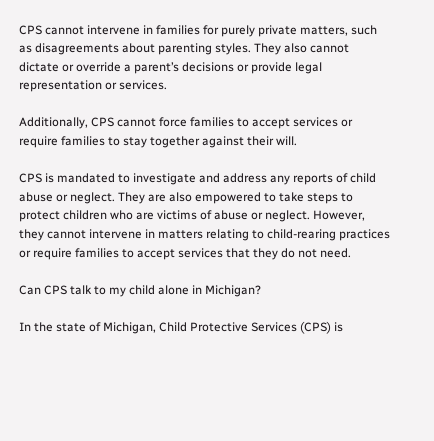CPS cannot intervene in families for purely private matters, such as disagreements about parenting styles. They also cannot dictate or override a parent’s decisions or provide legal representation or services.

Additionally, CPS cannot force families to accept services or require families to stay together against their will.

CPS is mandated to investigate and address any reports of child abuse or neglect. They are also empowered to take steps to protect children who are victims of abuse or neglect. However, they cannot intervene in matters relating to child-rearing practices or require families to accept services that they do not need.

Can CPS talk to my child alone in Michigan?

In the state of Michigan, Child Protective Services (CPS) is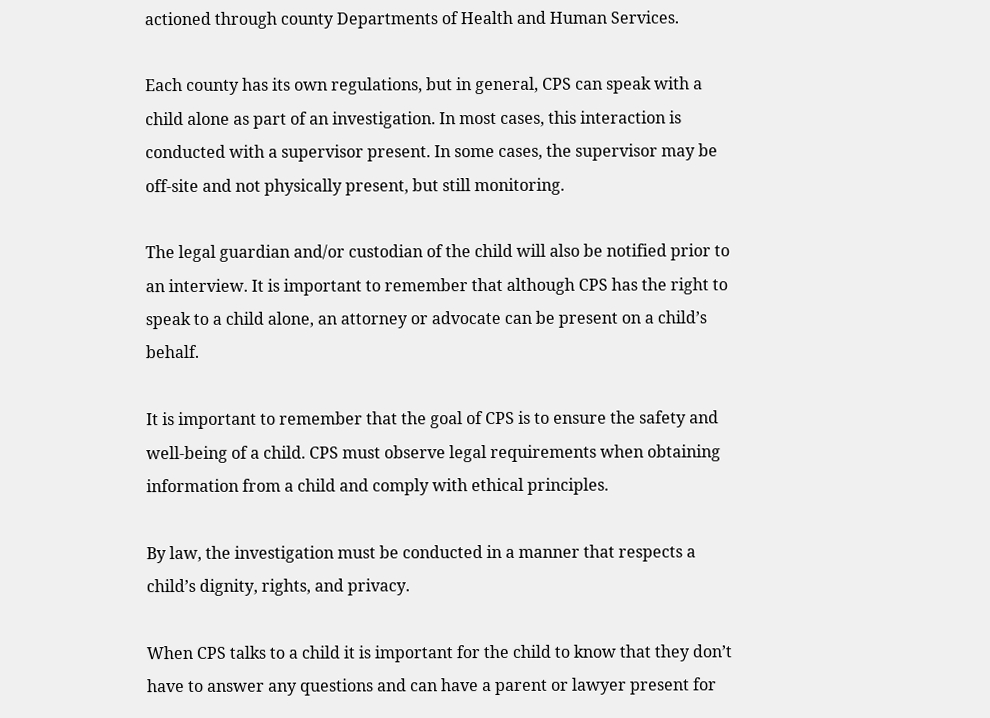actioned through county Departments of Health and Human Services.

Each county has its own regulations, but in general, CPS can speak with a child alone as part of an investigation. In most cases, this interaction is conducted with a supervisor present. In some cases, the supervisor may be off-site and not physically present, but still monitoring.

The legal guardian and/or custodian of the child will also be notified prior to an interview. It is important to remember that although CPS has the right to speak to a child alone, an attorney or advocate can be present on a child’s behalf.

It is important to remember that the goal of CPS is to ensure the safety and well-being of a child. CPS must observe legal requirements when obtaining information from a child and comply with ethical principles.

By law, the investigation must be conducted in a manner that respects a child’s dignity, rights, and privacy.

When CPS talks to a child it is important for the child to know that they don’t have to answer any questions and can have a parent or lawyer present for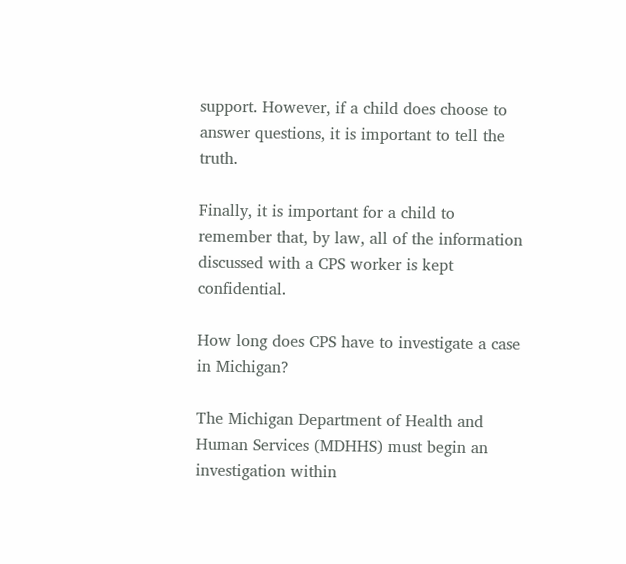support. However, if a child does choose to answer questions, it is important to tell the truth.

Finally, it is important for a child to remember that, by law, all of the information discussed with a CPS worker is kept confidential.

How long does CPS have to investigate a case in Michigan?

The Michigan Department of Health and Human Services (MDHHS) must begin an investigation within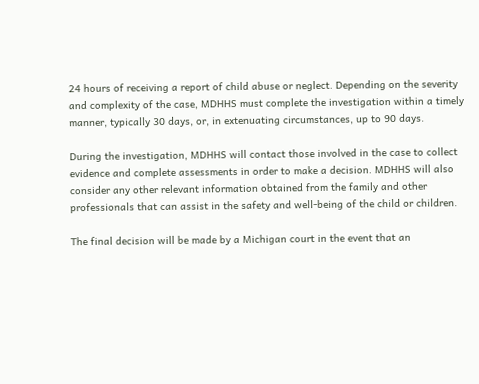24 hours of receiving a report of child abuse or neglect. Depending on the severity and complexity of the case, MDHHS must complete the investigation within a timely manner, typically 30 days, or, in extenuating circumstances, up to 90 days.

During the investigation, MDHHS will contact those involved in the case to collect evidence and complete assessments in order to make a decision. MDHHS will also consider any other relevant information obtained from the family and other professionals that can assist in the safety and well-being of the child or children.

The final decision will be made by a Michigan court in the event that an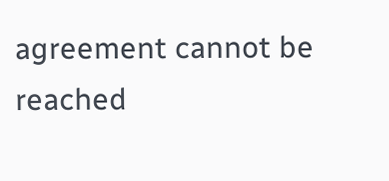agreement cannot be reached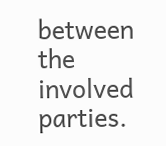between the involved parties.